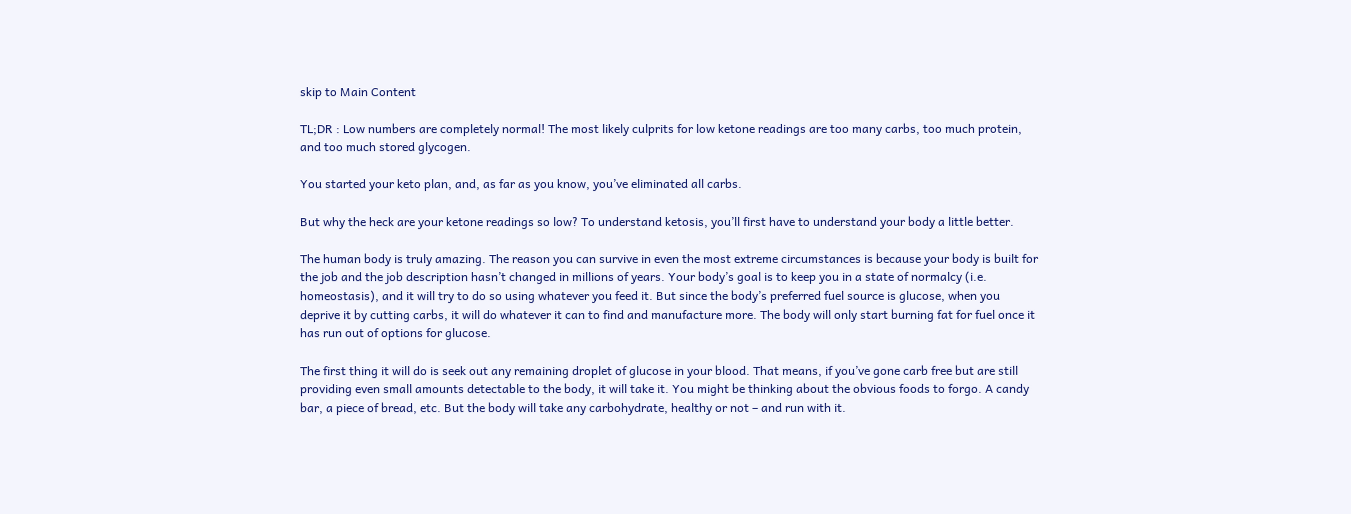skip to Main Content

TL;DR : Low numbers are completely normal! The most likely culprits for low ketone readings are too many carbs, too much protein, and too much stored glycogen.

You started your keto plan, and, as far as you know, you’ve eliminated all carbs.

But why the heck are your ketone readings so low? To understand ketosis, you’ll first have to understand your body a little better.

The human body is truly amazing. The reason you can survive in even the most extreme circumstances is because your body is built for the job and the job description hasn’t changed in millions of years. Your body’s goal is to keep you in a state of normalcy (i.e. homeostasis), and it will try to do so using whatever you feed it. But since the body’s preferred fuel source is glucose, when you deprive it by cutting carbs, it will do whatever it can to find and manufacture more. The body will only start burning fat for fuel once it has run out of options for glucose.

The first thing it will do is seek out any remaining droplet of glucose in your blood. That means, if you’ve gone carb free but are still providing even small amounts detectable to the body, it will take it. You might be thinking about the obvious foods to forgo. A candy bar, a piece of bread, etc. But the body will take any carbohydrate, healthy or not – and run with it.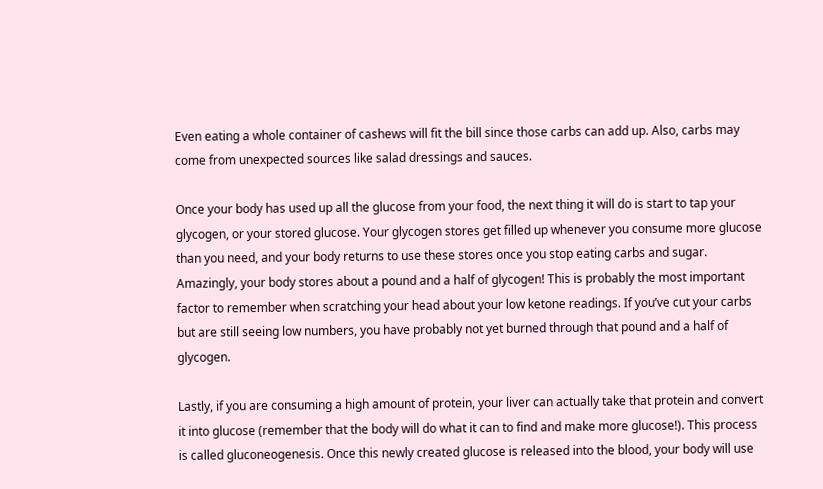Even eating a whole container of cashews will fit the bill since those carbs can add up. Also, carbs may come from unexpected sources like salad dressings and sauces.

Once your body has used up all the glucose from your food, the next thing it will do is start to tap your glycogen, or your stored glucose. Your glycogen stores get filled up whenever you consume more glucose than you need, and your body returns to use these stores once you stop eating carbs and sugar. Amazingly, your body stores about a pound and a half of glycogen! This is probably the most important factor to remember when scratching your head about your low ketone readings. If you’ve cut your carbs but are still seeing low numbers, you have probably not yet burned through that pound and a half of glycogen.

Lastly, if you are consuming a high amount of protein, your liver can actually take that protein and convert it into glucose (remember that the body will do what it can to find and make more glucose!). This process is called gluconeogenesis. Once this newly created glucose is released into the blood, your body will use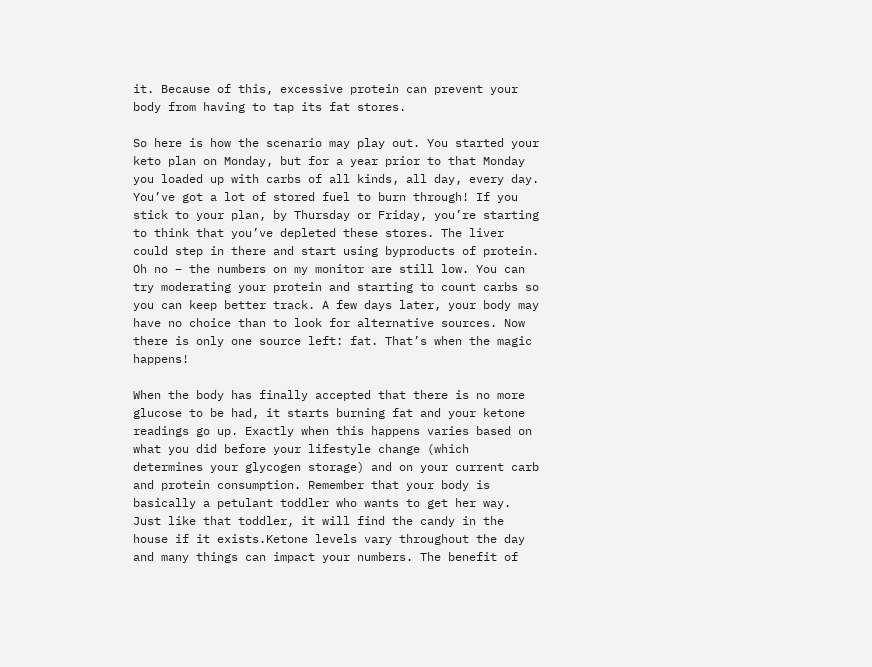it. Because of this, excessive protein can prevent your body from having to tap its fat stores.

So here is how the scenario may play out. You started your keto plan on Monday, but for a year prior to that Monday you loaded up with carbs of all kinds, all day, every day. You’ve got a lot of stored fuel to burn through! If you stick to your plan, by Thursday or Friday, you’re starting to think that you’ve depleted these stores. The liver could step in there and start using byproducts of protein. Oh no – the numbers on my monitor are still low. You can try moderating your protein and starting to count carbs so you can keep better track. A few days later, your body may have no choice than to look for alternative sources. Now there is only one source left: fat. That’s when the magic happens!

When the body has finally accepted that there is no more glucose to be had, it starts burning fat and your ketone readings go up. Exactly when this happens varies based on what you did before your lifestyle change (which determines your glycogen storage) and on your current carb and protein consumption. Remember that your body is basically a petulant toddler who wants to get her way. Just like that toddler, it will find the candy in the house if it exists.Ketone levels vary throughout the day and many things can impact your numbers. The benefit of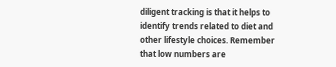diligent tracking is that it helps to identify trends related to diet and other lifestyle choices. Remember that low numbers are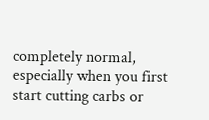completely normal, especially when you first start cutting carbs or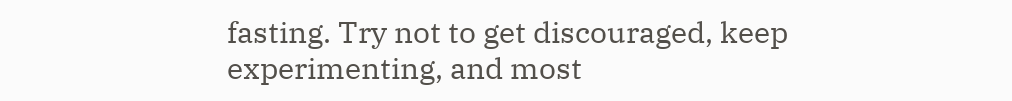fasting. Try not to get discouraged, keep experimenting, and most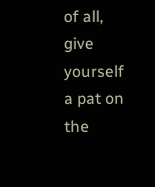of all, give yourself a pat on the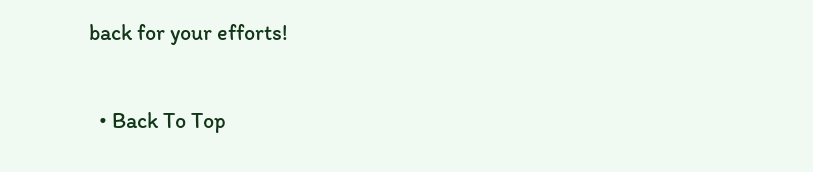back for your efforts!

  • Back To Top